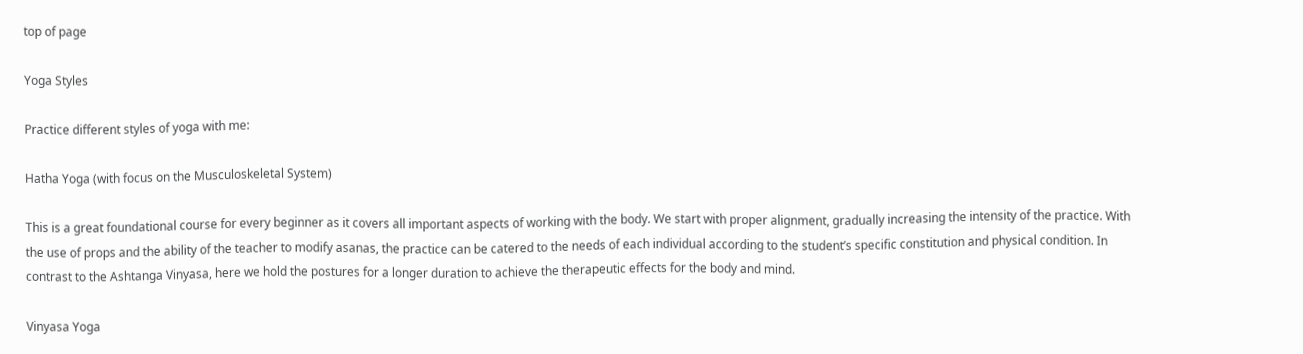top of page

Yoga Styles

Practice different styles of yoga with me:

Hatha Yoga (with focus on the Musculoskeletal System)

This is a great foundational course for every beginner as it covers all important aspects of working with the body. We start with proper alignment, gradually increasing the intensity of the practice. With the use of props and the ability of the teacher to modify asanas, the practice can be catered to the needs of each individual according to the student’s specific constitution and physical condition. In contrast to the Ashtanga Vinyasa, here we hold the postures for a longer duration to achieve the therapeutic effects for the body and mind.

Vinyasa Yoga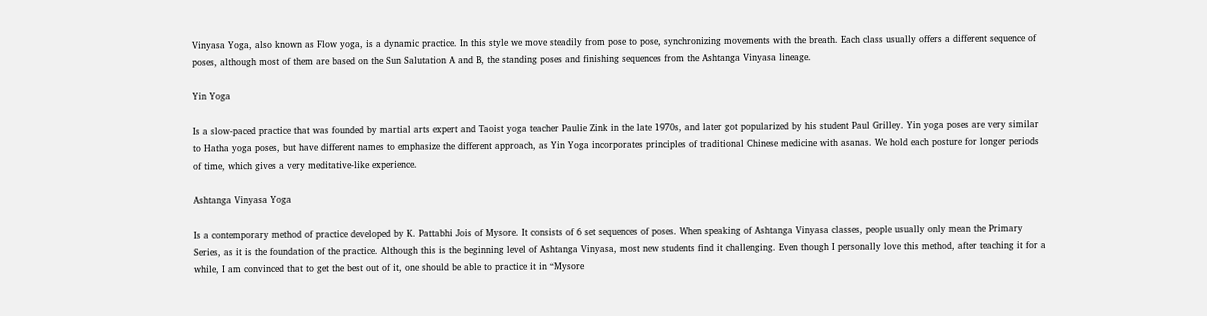Vinyasa Yoga, also known as Flow yoga, is a dynamic practice. In this style we move steadily from pose to pose, synchronizing movements with the breath. Each class usually offers a different sequence of poses, although most of them are based on the Sun Salutation A and B, the standing poses and finishing sequences from the Ashtanga Vinyasa lineage.

Yin Yoga

Is a slow-paced practice that was founded by martial arts expert and Taoist yoga teacher Paulie Zink in the late 1970s, and later got popularized by his student Paul Grilley. Yin yoga poses are very similar to Hatha yoga poses, but have different names to emphasize the different approach, as Yin Yoga incorporates principles of traditional Chinese medicine with asanas. We hold each posture for longer periods of time, which gives a very meditative-like experience.

Ashtanga Vinyasa Yoga

Is a contemporary method of practice developed by K. Pattabhi Jois of Mysore. It consists of 6 set sequences of poses. When speaking of Ashtanga Vinyasa classes, people usually only mean the Primary Series, as it is the foundation of the practice. Although this is the beginning level of Ashtanga Vinyasa, most new students find it challenging. Even though I personally love this method, after teaching it for a while, I am convinced that to get the best out of it, one should be able to practice it in “Mysore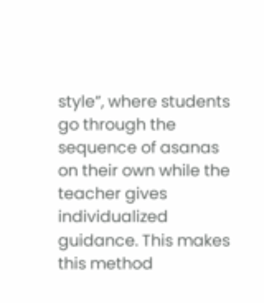style”, where students go through the sequence of asanas on their own while the teacher gives individualized guidance. This makes this method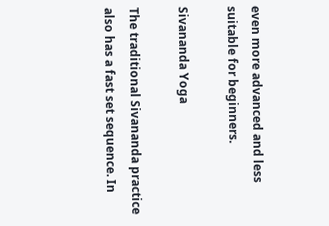even more advanced and less suitable for beginners.

Sivananda Yoga

The traditional Sivananda practice also has a fast set sequence. In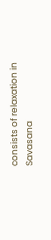consists of relaxation in Savasana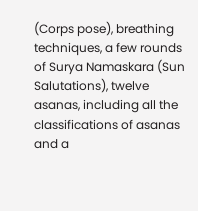(Corps pose), breathing techniques, a few rounds of Surya Namaskara (Sun Salutations), twelve asanas, including all the classifications of asanas and a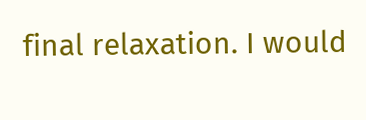final relaxation. I would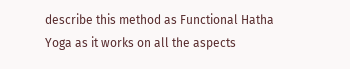describe this method as Functional Hatha Yoga as it works on all the aspects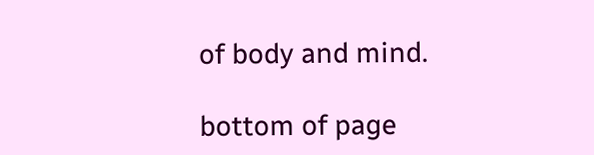of body and mind.

bottom of page